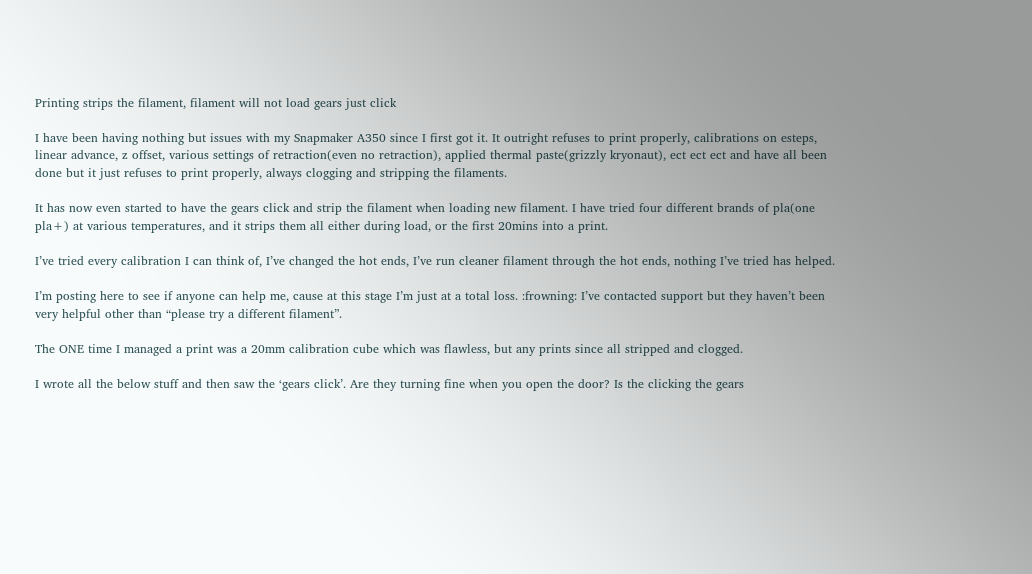Printing strips the filament, filament will not load gears just click

I have been having nothing but issues with my Snapmaker A350 since I first got it. It outright refuses to print properly, calibrations on esteps, linear advance, z offset, various settings of retraction(even no retraction), applied thermal paste(grizzly kryonaut), ect ect ect and have all been done but it just refuses to print properly, always clogging and stripping the filaments.

It has now even started to have the gears click and strip the filament when loading new filament. I have tried four different brands of pla(one pla+) at various temperatures, and it strips them all either during load, or the first 20mins into a print.

I’ve tried every calibration I can think of, I’ve changed the hot ends, I’ve run cleaner filament through the hot ends, nothing I’ve tried has helped.

I’m posting here to see if anyone can help me, cause at this stage I’m just at a total loss. :frowning: I’ve contacted support but they haven’t been very helpful other than “please try a different filament”.

The ONE time I managed a print was a 20mm calibration cube which was flawless, but any prints since all stripped and clogged.

I wrote all the below stuff and then saw the ‘gears click’. Are they turning fine when you open the door? Is the clicking the gears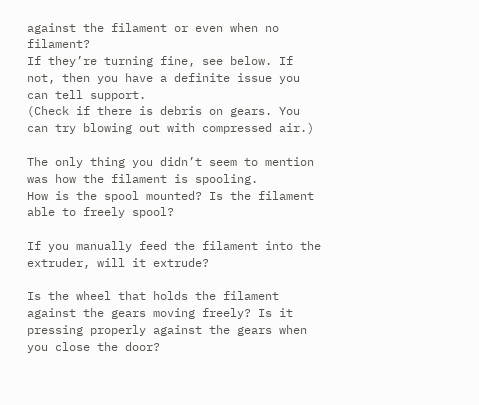against the filament or even when no filament?
If they’re turning fine, see below. If not, then you have a definite issue you can tell support.
(Check if there is debris on gears. You can try blowing out with compressed air.)

The only thing you didn’t seem to mention was how the filament is spooling.
How is the spool mounted? Is the filament able to freely spool?

If you manually feed the filament into the extruder, will it extrude?

Is the wheel that holds the filament against the gears moving freely? Is it pressing properly against the gears when you close the door?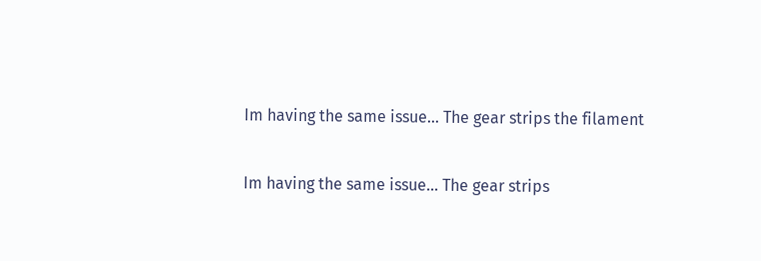Im having the same issue… The gear strips the filament

Im having the same issue… The gear strips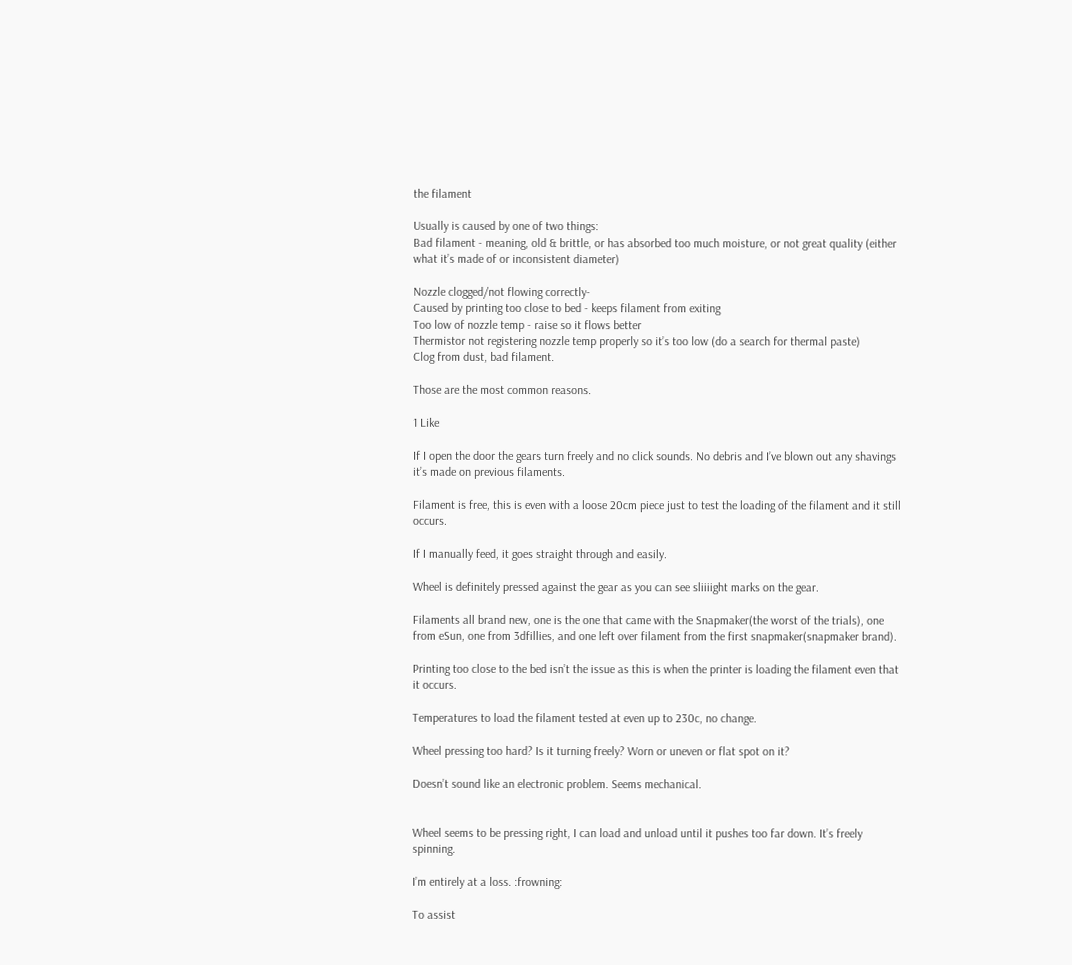the filament

Usually is caused by one of two things:
Bad filament - meaning, old & brittle, or has absorbed too much moisture, or not great quality (either what it’s made of or inconsistent diameter)

Nozzle clogged/not flowing correctly-
Caused by printing too close to bed - keeps filament from exiting
Too low of nozzle temp - raise so it flows better
Thermistor not registering nozzle temp properly so it’s too low (do a search for thermal paste)
Clog from dust, bad filament.

Those are the most common reasons.

1 Like

If I open the door the gears turn freely and no click sounds. No debris and I’ve blown out any shavings it’s made on previous filaments.

Filament is free, this is even with a loose 20cm piece just to test the loading of the filament and it still occurs.

If I manually feed, it goes straight through and easily.

Wheel is definitely pressed against the gear as you can see sliiiight marks on the gear.

Filaments all brand new, one is the one that came with the Snapmaker(the worst of the trials), one from eSun, one from 3dfillies, and one left over filament from the first snapmaker(snapmaker brand).

Printing too close to the bed isn’t the issue as this is when the printer is loading the filament even that it occurs.

Temperatures to load the filament tested at even up to 230c, no change.

Wheel pressing too hard? Is it turning freely? Worn or uneven or flat spot on it?

Doesn’t sound like an electronic problem. Seems mechanical.


Wheel seems to be pressing right, I can load and unload until it pushes too far down. It’s freely spinning.

I’m entirely at a loss. :frowning:

To assist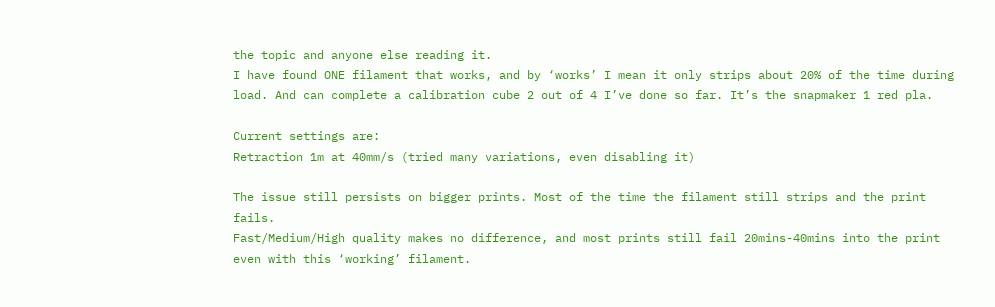the topic and anyone else reading it.
I have found ONE filament that works, and by ‘works’ I mean it only strips about 20% of the time during load. And can complete a calibration cube 2 out of 4 I’ve done so far. It’s the snapmaker 1 red pla.

Current settings are:
Retraction 1m at 40mm/s (tried many variations, even disabling it)

The issue still persists on bigger prints. Most of the time the filament still strips and the print fails.
Fast/Medium/High quality makes no difference, and most prints still fail 20mins-40mins into the print even with this ‘working’ filament.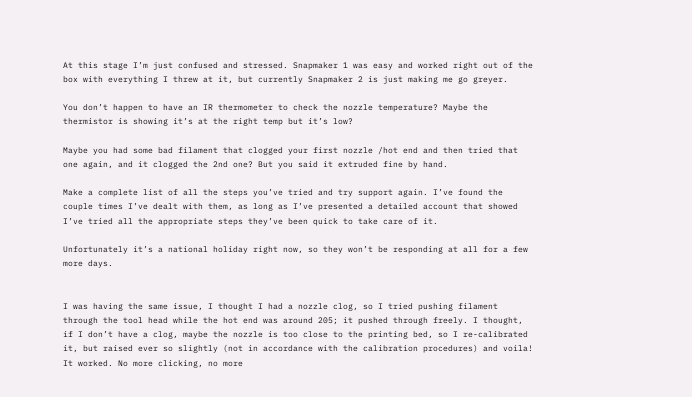At this stage I’m just confused and stressed. Snapmaker 1 was easy and worked right out of the box with everything I threw at it, but currently Snapmaker 2 is just making me go greyer.

You don’t happen to have an IR thermometer to check the nozzle temperature? Maybe the thermistor is showing it’s at the right temp but it’s low?

Maybe you had some bad filament that clogged your first nozzle /hot end and then tried that one again, and it clogged the 2nd one? But you said it extruded fine by hand.

Make a complete list of all the steps you’ve tried and try support again. I’ve found the couple times I’ve dealt with them, as long as I’ve presented a detailed account that showed I’ve tried all the appropriate steps they’ve been quick to take care of it.

Unfortunately it’s a national holiday right now, so they won’t be responding at all for a few more days.


I was having the same issue, I thought I had a nozzle clog, so I tried pushing filament through the tool head while the hot end was around 205; it pushed through freely. I thought, if I don’t have a clog, maybe the nozzle is too close to the printing bed, so I re-calibrated it, but raised ever so slightly (not in accordance with the calibration procedures) and voila! It worked. No more clicking, no more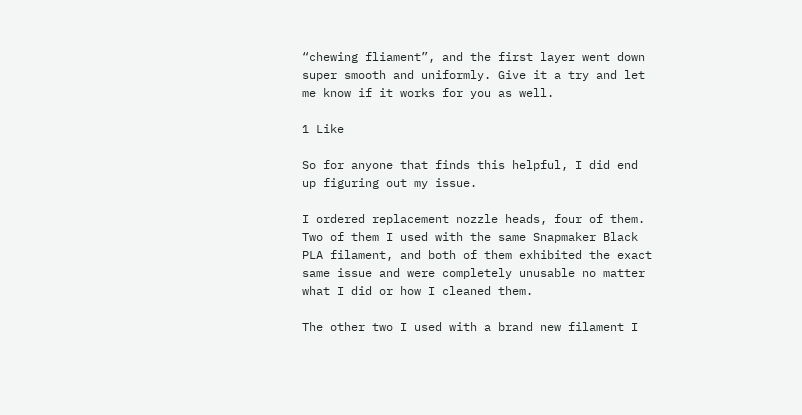“chewing fliament”, and the first layer went down super smooth and uniformly. Give it a try and let me know if it works for you as well.

1 Like

So for anyone that finds this helpful, I did end up figuring out my issue.

I ordered replacement nozzle heads, four of them. Two of them I used with the same Snapmaker Black PLA filament, and both of them exhibited the exact same issue and were completely unusable no matter what I did or how I cleaned them.

The other two I used with a brand new filament I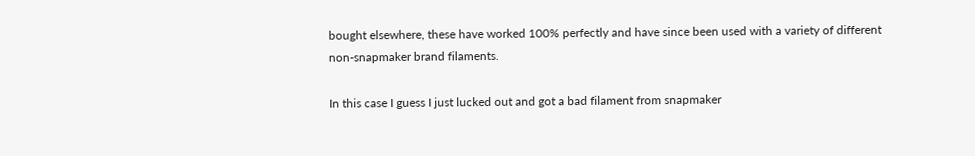bought elsewhere, these have worked 100% perfectly and have since been used with a variety of different non-snapmaker brand filaments.

In this case I guess I just lucked out and got a bad filament from snapmaker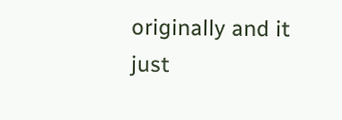originally and it just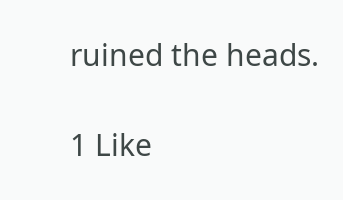ruined the heads.

1 Like